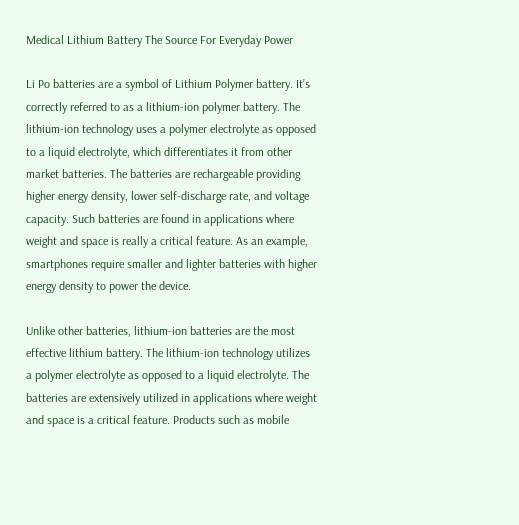Medical Lithium Battery The Source For Everyday Power

Li Po batteries are a symbol of Lithium Polymer battery. It’s correctly referred to as a lithium-ion polymer battery. The lithium-ion technology uses a polymer electrolyte as opposed to a liquid electrolyte, which differentiates it from other market batteries. The batteries are rechargeable providing higher energy density, lower self-discharge rate, and voltage capacity. Such batteries are found in applications where weight and space is really a critical feature. As an example, smartphones require smaller and lighter batteries with higher energy density to power the device.

Unlike other batteries, lithium-ion batteries are the most effective lithium battery. The lithium-ion technology utilizes a polymer electrolyte as opposed to a liquid electrolyte. The batteries are extensively utilized in applications where weight and space is a critical feature. Products such as mobile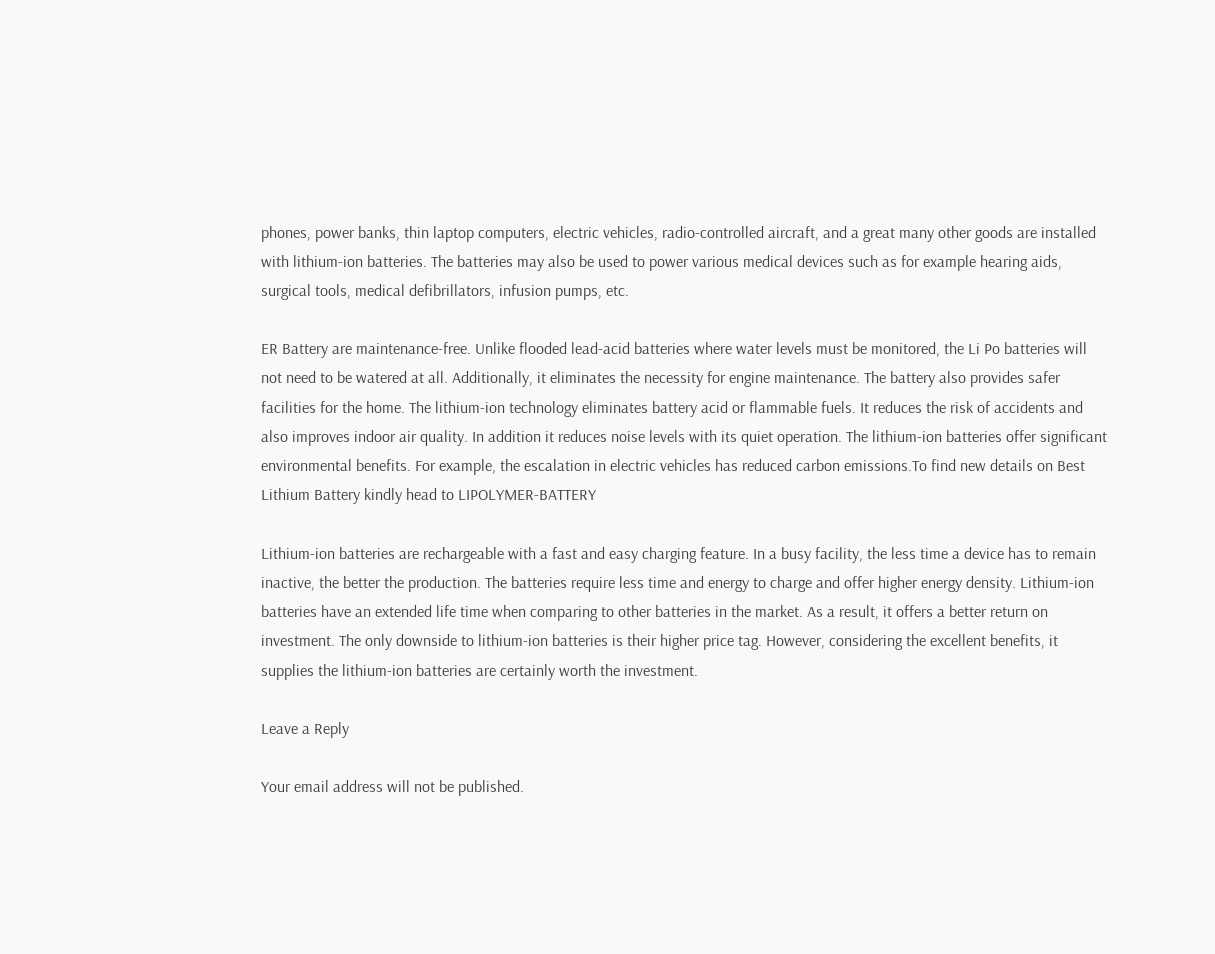phones, power banks, thin laptop computers, electric vehicles, radio-controlled aircraft, and a great many other goods are installed with lithium-ion batteries. The batteries may also be used to power various medical devices such as for example hearing aids, surgical tools, medical defibrillators, infusion pumps, etc.

ER Battery are maintenance-free. Unlike flooded lead-acid batteries where water levels must be monitored, the Li Po batteries will not need to be watered at all. Additionally, it eliminates the necessity for engine maintenance. The battery also provides safer facilities for the home. The lithium-ion technology eliminates battery acid or flammable fuels. It reduces the risk of accidents and also improves indoor air quality. In addition it reduces noise levels with its quiet operation. The lithium-ion batteries offer significant environmental benefits. For example, the escalation in electric vehicles has reduced carbon emissions.To find new details on Best Lithium Battery kindly head to LIPOLYMER-BATTERY

Lithium-ion batteries are rechargeable with a fast and easy charging feature. In a busy facility, the less time a device has to remain inactive, the better the production. The batteries require less time and energy to charge and offer higher energy density. Lithium-ion batteries have an extended life time when comparing to other batteries in the market. As a result, it offers a better return on investment. The only downside to lithium-ion batteries is their higher price tag. However, considering the excellent benefits, it supplies the lithium-ion batteries are certainly worth the investment.

Leave a Reply

Your email address will not be published.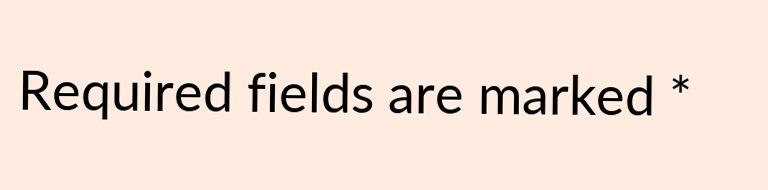Required fields are marked *